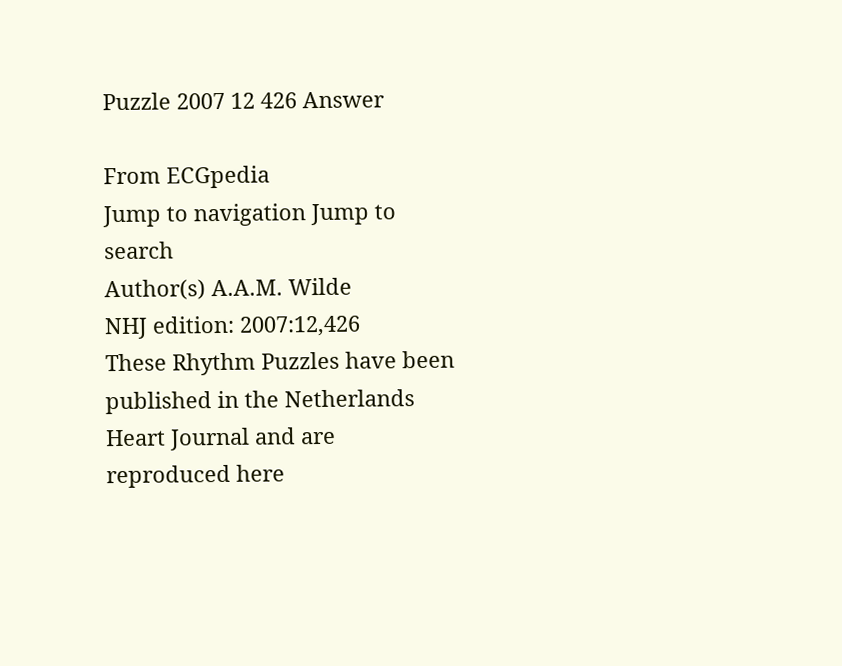Puzzle 2007 12 426 Answer

From ECGpedia
Jump to navigation Jump to search
Author(s) A.A.M. Wilde
NHJ edition: 2007:12,426
These Rhythm Puzzles have been published in the Netherlands Heart Journal and are reproduced here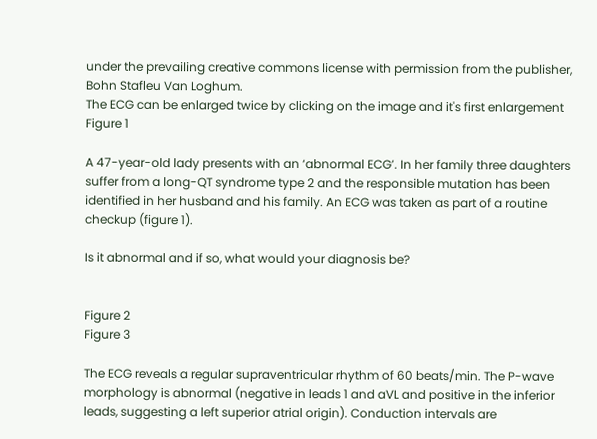under the prevailing creative commons license with permission from the publisher, Bohn Stafleu Van Loghum.
The ECG can be enlarged twice by clicking on the image and it's first enlargement
Figure 1

A 47-year-old lady presents with an ‘abnormal ECG’. In her family three daughters suffer from a long-QT syndrome type 2 and the responsible mutation has been identified in her husband and his family. An ECG was taken as part of a routine checkup (figure 1).

Is it abnormal and if so, what would your diagnosis be?


Figure 2
Figure 3

The ECG reveals a regular supraventricular rhythm of 60 beats/min. The P-wave morphology is abnormal (negative in leads 1 and aVL and positive in the inferior leads, suggesting a left superior atrial origin). Conduction intervals are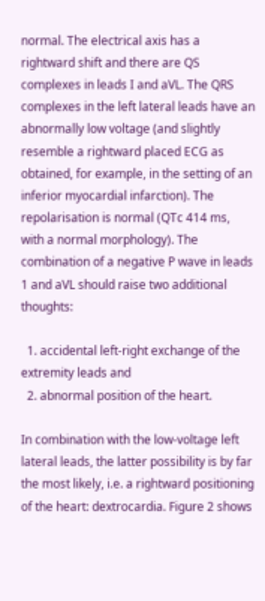normal. The electrical axis has a rightward shift and there are QS complexes in leads I and aVL. The QRS complexes in the left lateral leads have an abnormally low voltage (and slightly resemble a rightward placed ECG as obtained, for example, in the setting of an inferior myocardial infarction). The repolarisation is normal (QTc 414 ms, with a normal morphology). The combination of a negative P wave in leads 1 and aVL should raise two additional thoughts:

  1. accidental left-right exchange of the extremity leads and
  2. abnormal position of the heart.

In combination with the low-voltage left lateral leads, the latter possibility is by far the most likely, i.e. a rightward positioning of the heart: dextrocardia. Figure 2 shows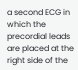a second ECG in which the precordial leads are placed at the right side of the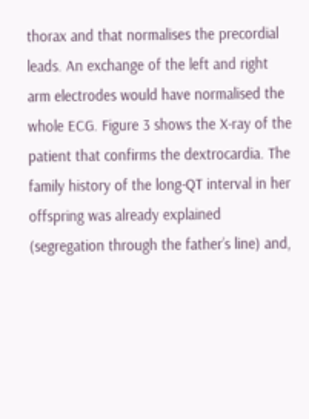thorax and that normalises the precordial leads. An exchange of the left and right arm electrodes would have normalised the whole ECG. Figure 3 shows the X-ray of the patient that confirms the dextrocardia. The family history of the long-QT interval in her offspring was already explained (segregation through the father’s line) and,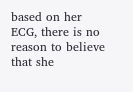based on her ECG, there is no reason to believe that she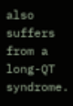also suffers from a long-QT syndrome.